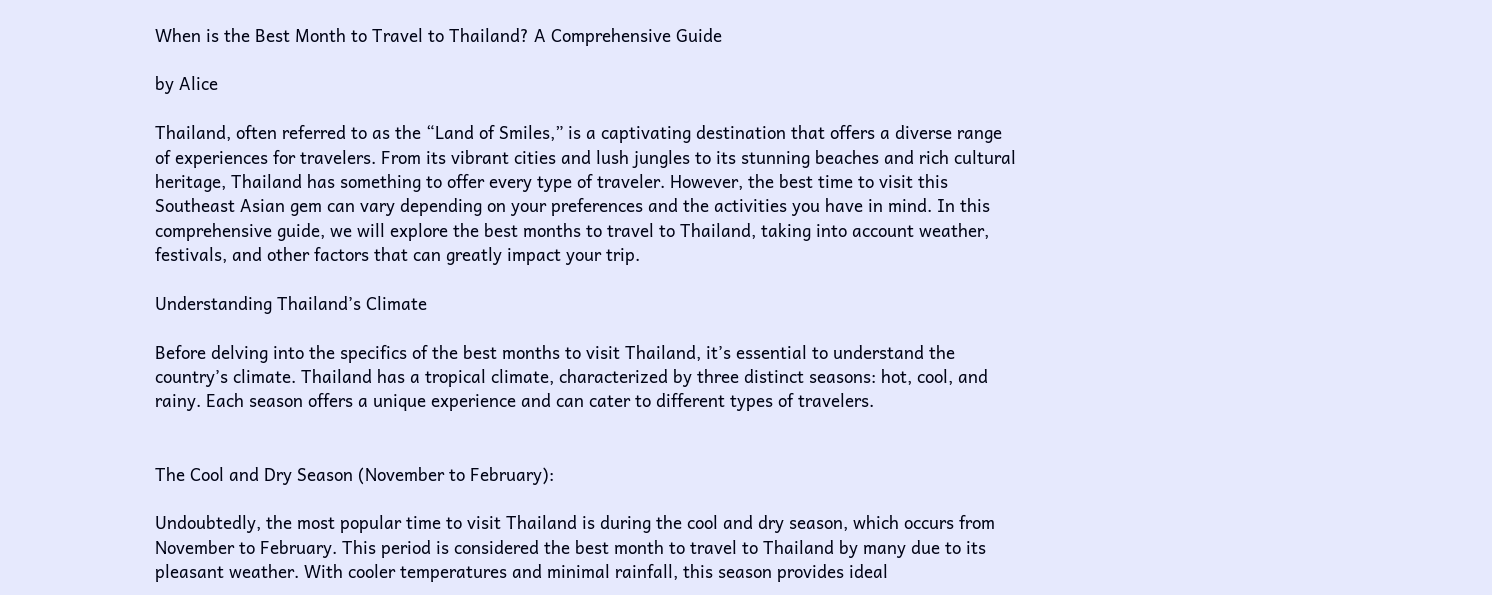When is the Best Month to Travel to Thailand? A Comprehensive Guide

by Alice

Thailand, often referred to as the “Land of Smiles,” is a captivating destination that offers a diverse range of experiences for travelers. From its vibrant cities and lush jungles to its stunning beaches and rich cultural heritage, Thailand has something to offer every type of traveler. However, the best time to visit this Southeast Asian gem can vary depending on your preferences and the activities you have in mind. In this comprehensive guide, we will explore the best months to travel to Thailand, taking into account weather, festivals, and other factors that can greatly impact your trip.

Understanding Thailand’s Climate

Before delving into the specifics of the best months to visit Thailand, it’s essential to understand the country’s climate. Thailand has a tropical climate, characterized by three distinct seasons: hot, cool, and rainy. Each season offers a unique experience and can cater to different types of travelers.


The Cool and Dry Season (November to February):

Undoubtedly, the most popular time to visit Thailand is during the cool and dry season, which occurs from November to February. This period is considered the best month to travel to Thailand by many due to its pleasant weather. With cooler temperatures and minimal rainfall, this season provides ideal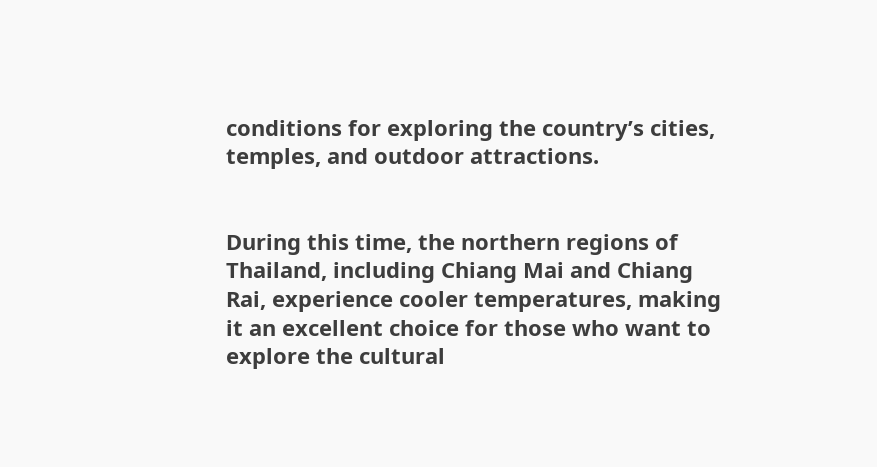conditions for exploring the country’s cities, temples, and outdoor attractions.


During this time, the northern regions of Thailand, including Chiang Mai and Chiang Rai, experience cooler temperatures, making it an excellent choice for those who want to explore the cultural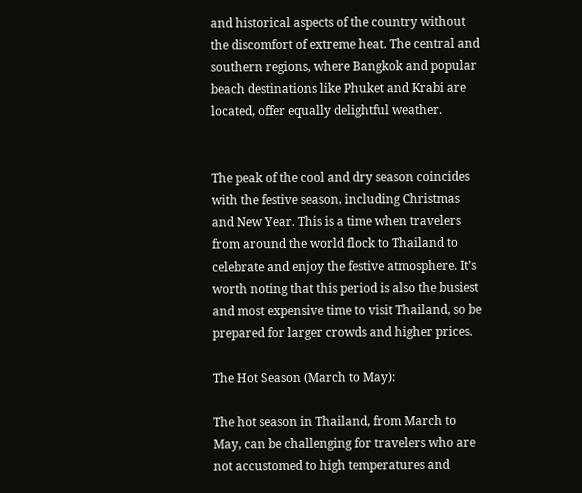and historical aspects of the country without the discomfort of extreme heat. The central and southern regions, where Bangkok and popular beach destinations like Phuket and Krabi are located, offer equally delightful weather.


The peak of the cool and dry season coincides with the festive season, including Christmas and New Year. This is a time when travelers from around the world flock to Thailand to celebrate and enjoy the festive atmosphere. It’s worth noting that this period is also the busiest and most expensive time to visit Thailand, so be prepared for larger crowds and higher prices.

The Hot Season (March to May):

The hot season in Thailand, from March to May, can be challenging for travelers who are not accustomed to high temperatures and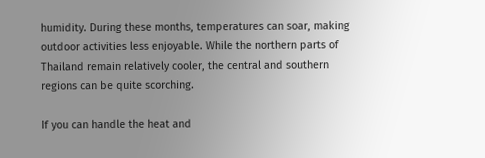humidity. During these months, temperatures can soar, making outdoor activities less enjoyable. While the northern parts of Thailand remain relatively cooler, the central and southern regions can be quite scorching.

If you can handle the heat and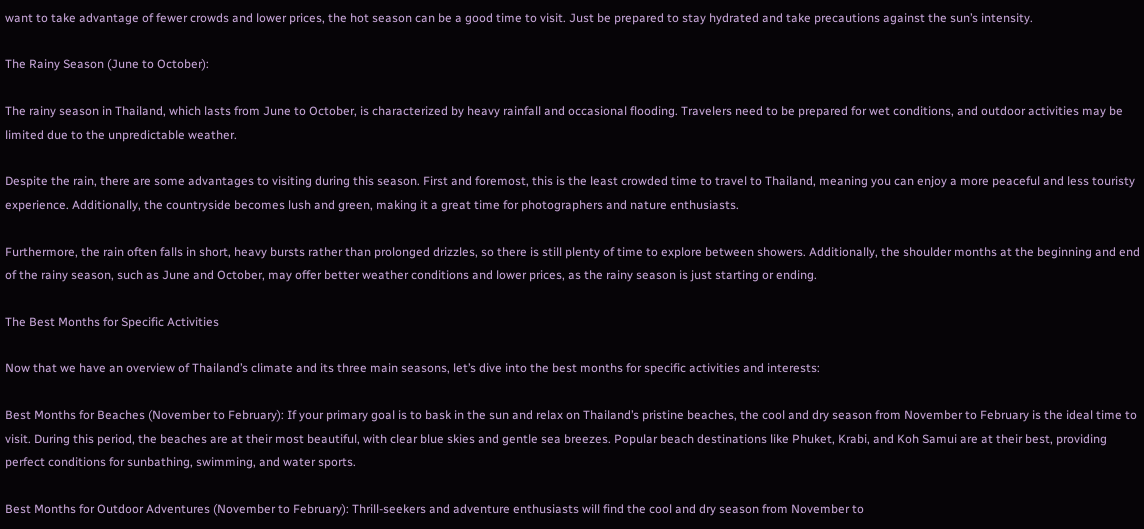want to take advantage of fewer crowds and lower prices, the hot season can be a good time to visit. Just be prepared to stay hydrated and take precautions against the sun’s intensity.

The Rainy Season (June to October):

The rainy season in Thailand, which lasts from June to October, is characterized by heavy rainfall and occasional flooding. Travelers need to be prepared for wet conditions, and outdoor activities may be limited due to the unpredictable weather.

Despite the rain, there are some advantages to visiting during this season. First and foremost, this is the least crowded time to travel to Thailand, meaning you can enjoy a more peaceful and less touristy experience. Additionally, the countryside becomes lush and green, making it a great time for photographers and nature enthusiasts.

Furthermore, the rain often falls in short, heavy bursts rather than prolonged drizzles, so there is still plenty of time to explore between showers. Additionally, the shoulder months at the beginning and end of the rainy season, such as June and October, may offer better weather conditions and lower prices, as the rainy season is just starting or ending.

The Best Months for Specific Activities

Now that we have an overview of Thailand’s climate and its three main seasons, let’s dive into the best months for specific activities and interests:

Best Months for Beaches (November to February): If your primary goal is to bask in the sun and relax on Thailand’s pristine beaches, the cool and dry season from November to February is the ideal time to visit. During this period, the beaches are at their most beautiful, with clear blue skies and gentle sea breezes. Popular beach destinations like Phuket, Krabi, and Koh Samui are at their best, providing perfect conditions for sunbathing, swimming, and water sports.

Best Months for Outdoor Adventures (November to February): Thrill-seekers and adventure enthusiasts will find the cool and dry season from November to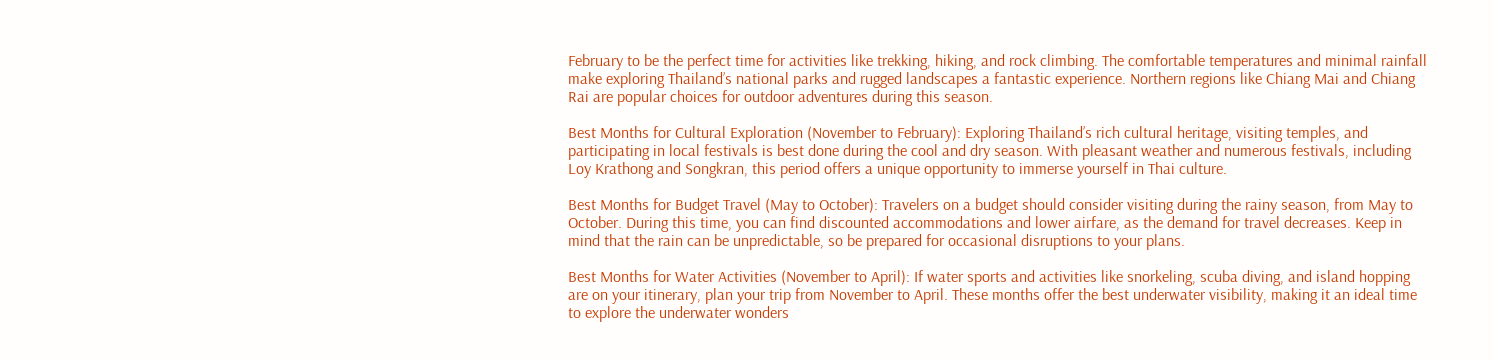February to be the perfect time for activities like trekking, hiking, and rock climbing. The comfortable temperatures and minimal rainfall make exploring Thailand’s national parks and rugged landscapes a fantastic experience. Northern regions like Chiang Mai and Chiang Rai are popular choices for outdoor adventures during this season.

Best Months for Cultural Exploration (November to February): Exploring Thailand’s rich cultural heritage, visiting temples, and participating in local festivals is best done during the cool and dry season. With pleasant weather and numerous festivals, including Loy Krathong and Songkran, this period offers a unique opportunity to immerse yourself in Thai culture.

Best Months for Budget Travel (May to October): Travelers on a budget should consider visiting during the rainy season, from May to October. During this time, you can find discounted accommodations and lower airfare, as the demand for travel decreases. Keep in mind that the rain can be unpredictable, so be prepared for occasional disruptions to your plans.

Best Months for Water Activities (November to April): If water sports and activities like snorkeling, scuba diving, and island hopping are on your itinerary, plan your trip from November to April. These months offer the best underwater visibility, making it an ideal time to explore the underwater wonders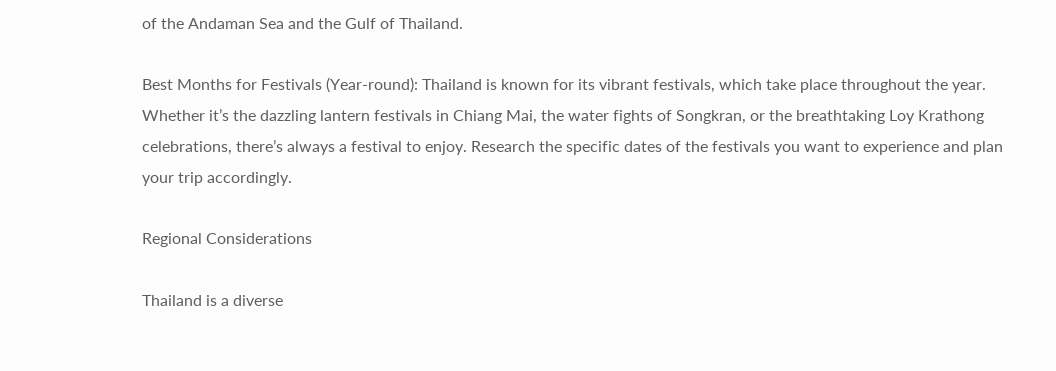of the Andaman Sea and the Gulf of Thailand.

Best Months for Festivals (Year-round): Thailand is known for its vibrant festivals, which take place throughout the year. Whether it’s the dazzling lantern festivals in Chiang Mai, the water fights of Songkran, or the breathtaking Loy Krathong celebrations, there’s always a festival to enjoy. Research the specific dates of the festivals you want to experience and plan your trip accordingly.

Regional Considerations

Thailand is a diverse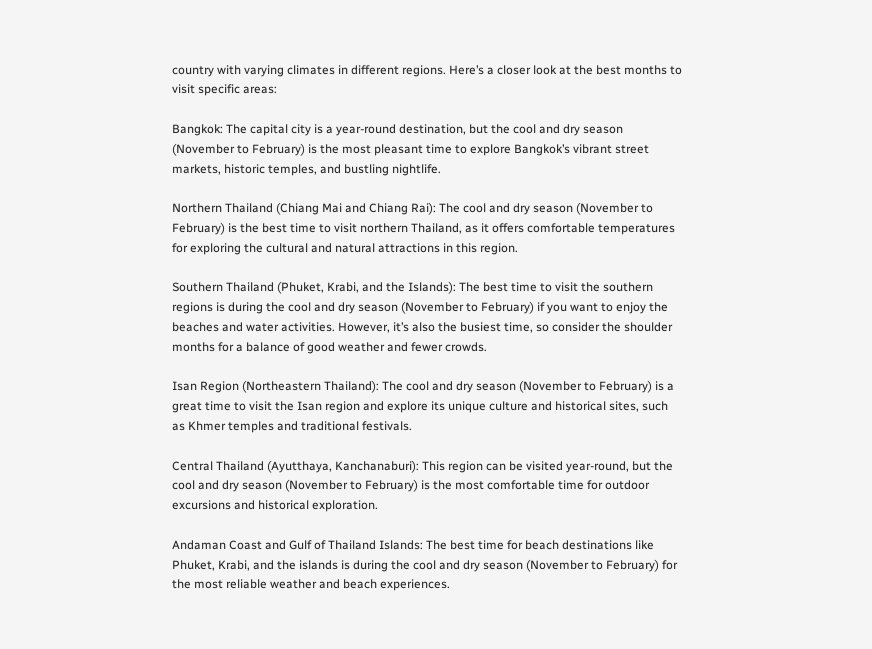country with varying climates in different regions. Here’s a closer look at the best months to visit specific areas:

Bangkok: The capital city is a year-round destination, but the cool and dry season (November to February) is the most pleasant time to explore Bangkok’s vibrant street markets, historic temples, and bustling nightlife.

Northern Thailand (Chiang Mai and Chiang Rai): The cool and dry season (November to February) is the best time to visit northern Thailand, as it offers comfortable temperatures for exploring the cultural and natural attractions in this region.

Southern Thailand (Phuket, Krabi, and the Islands): The best time to visit the southern regions is during the cool and dry season (November to February) if you want to enjoy the beaches and water activities. However, it’s also the busiest time, so consider the shoulder months for a balance of good weather and fewer crowds.

Isan Region (Northeastern Thailand): The cool and dry season (November to February) is a great time to visit the Isan region and explore its unique culture and historical sites, such as Khmer temples and traditional festivals.

Central Thailand (Ayutthaya, Kanchanaburi): This region can be visited year-round, but the cool and dry season (November to February) is the most comfortable time for outdoor excursions and historical exploration.

Andaman Coast and Gulf of Thailand Islands: The best time for beach destinations like Phuket, Krabi, and the islands is during the cool and dry season (November to February) for the most reliable weather and beach experiences.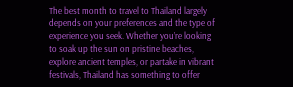The best month to travel to Thailand largely depends on your preferences and the type of experience you seek. Whether you’re looking to soak up the sun on pristine beaches, explore ancient temples, or partake in vibrant festivals, Thailand has something to offer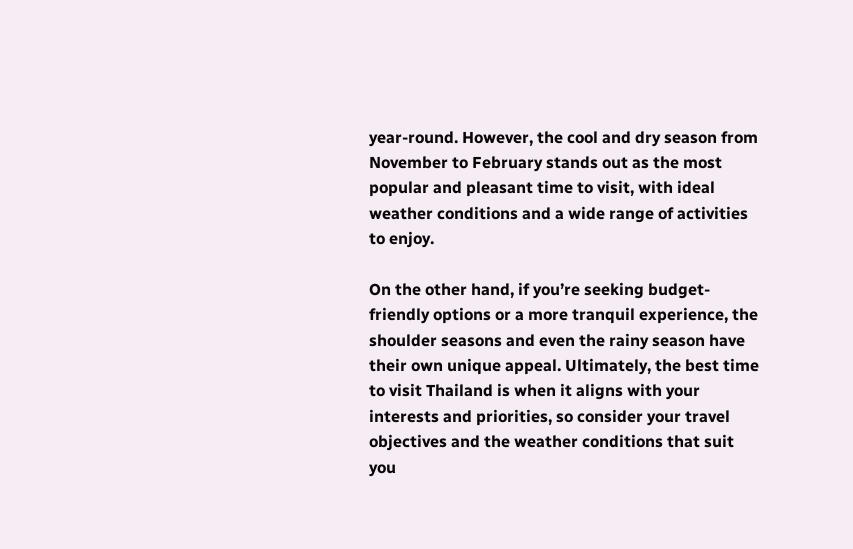year-round. However, the cool and dry season from November to February stands out as the most popular and pleasant time to visit, with ideal weather conditions and a wide range of activities to enjoy.

On the other hand, if you’re seeking budget-friendly options or a more tranquil experience, the shoulder seasons and even the rainy season have their own unique appeal. Ultimately, the best time to visit Thailand is when it aligns with your interests and priorities, so consider your travel objectives and the weather conditions that suit you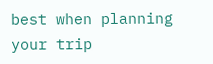best when planning your trip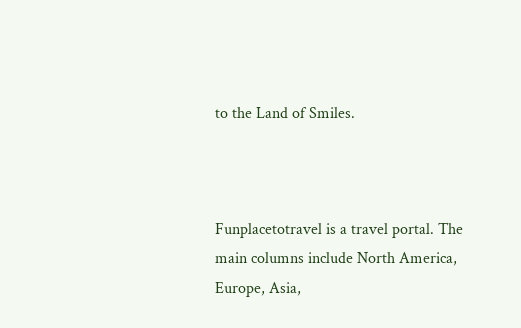to the Land of Smiles.



Funplacetotravel is a travel portal. The main columns include North America, Europe, Asia,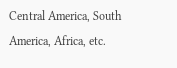Central America, South America, Africa, etc.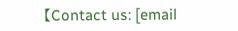【Contact us: [email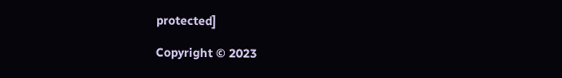protected]

Copyright © 2023